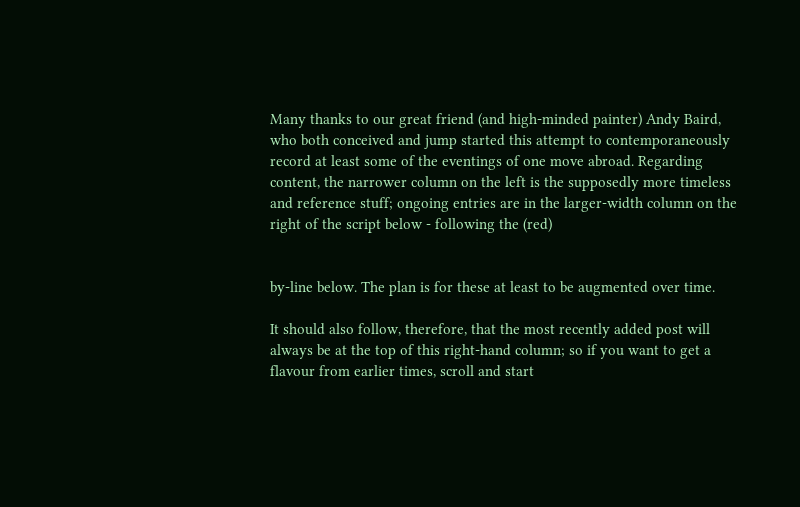Many thanks to our great friend (and high-minded painter) Andy Baird, who both conceived and jump started this attempt to contemporaneously record at least some of the eventings of one move abroad. Regarding content, the narrower column on the left is the supposedly more timeless and reference stuff; ongoing entries are in the larger-width column on the right of the script below - following the (red)


by-line below. The plan is for these at least to be augmented over time.

It should also follow, therefore, that the most recently added post will always be at the top of this right-hand column; so if you want to get a flavour from earlier times, scroll and start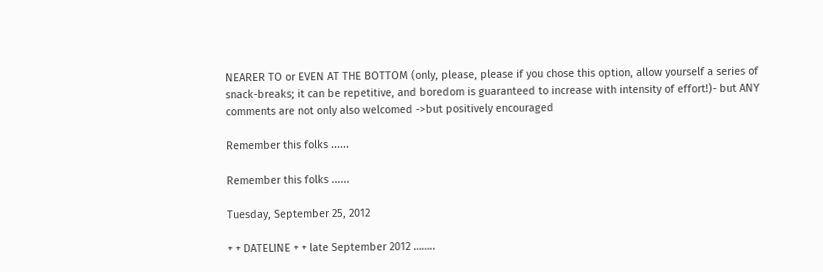NEARER TO or EVEN AT THE BOTTOM (only, please, please if you chose this option, allow yourself a series of snack-breaks; it can be repetitive, and boredom is guaranteed to increase with intensity of effort!)- but ANY comments are not only also welcomed ->but positively encouraged

Remember this folks ......

Remember this folks ......

Tuesday, September 25, 2012

+ + DATELINE + + late September 2012 ……..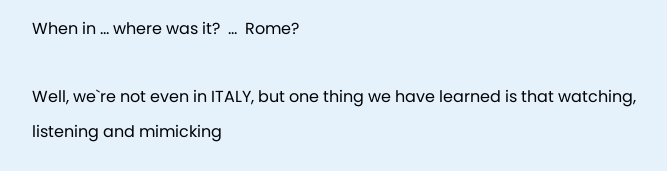When in ... where was it?  ...  Rome?

Well, we`re not even in ITALY, but one thing we have learned is that watching, listening and mimicking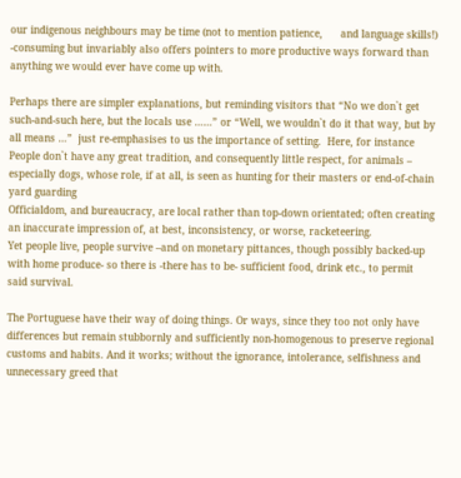our indigenous neighbours may be time (not to mention patience,      and language skills!) -consuming but invariably also offers pointers to more productive ways forward than anything we would ever have come up with.

Perhaps there are simpler explanations, but reminding visitors that “No we don`t get such-and-such here, but the locals use ……” or “Well, we wouldn`t do it that way, but by all means …”  just re-emphasises to us the importance of setting.  Here, for instance
People don`t have any great tradition, and consequently little respect, for animals – especially dogs, whose role, if at all, is seen as hunting for their masters or end-of-chain yard guarding
Officialdom, and bureaucracy, are local rather than top-down orientated; often creating an inaccurate impression of, at best, inconsistency, or worse, racketeering.
Yet people live, people survive –and on monetary pittances, though possibly backed-up with home produce- so there is -there has to be- sufficient food, drink etc., to permit said survival.

The Portuguese have their way of doing things. Or ways, since they too not only have differences but remain stubbornly and sufficiently non-homogenous to preserve regional customs and habits. And it works; without the ignorance, intolerance, selfishness and unnecessary greed that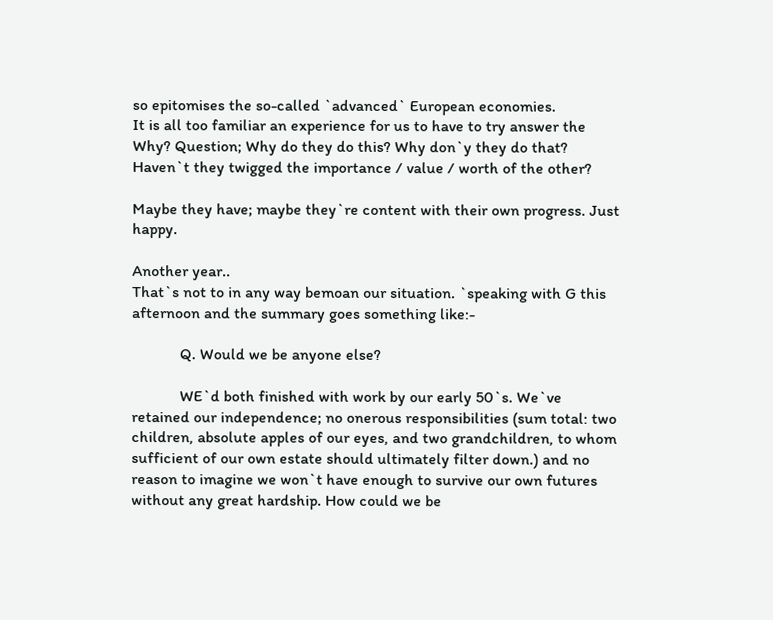so epitomises the so-called `advanced` European economies.
It is all too familiar an experience for us to have to try answer the Why? Question; Why do they do this? Why don`y they do that?  Haven`t they twigged the importance / value / worth of the other?

Maybe they have; maybe they`re content with their own progress. Just happy.

Another year..
That`s not to in any way bemoan our situation. `speaking with G this afternoon and the summary goes something like:-

            Q. Would we be anyone else?

            WE`d both finished with work by our early 50`s. We`ve retained our independence; no onerous responsibilities (sum total: two children, absolute apples of our eyes, and two grandchildren, to whom sufficient of our own estate should ultimately filter down.) and no reason to imagine we won`t have enough to survive our own futures without any great hardship. How could we be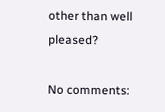other than well pleased?

No comments: